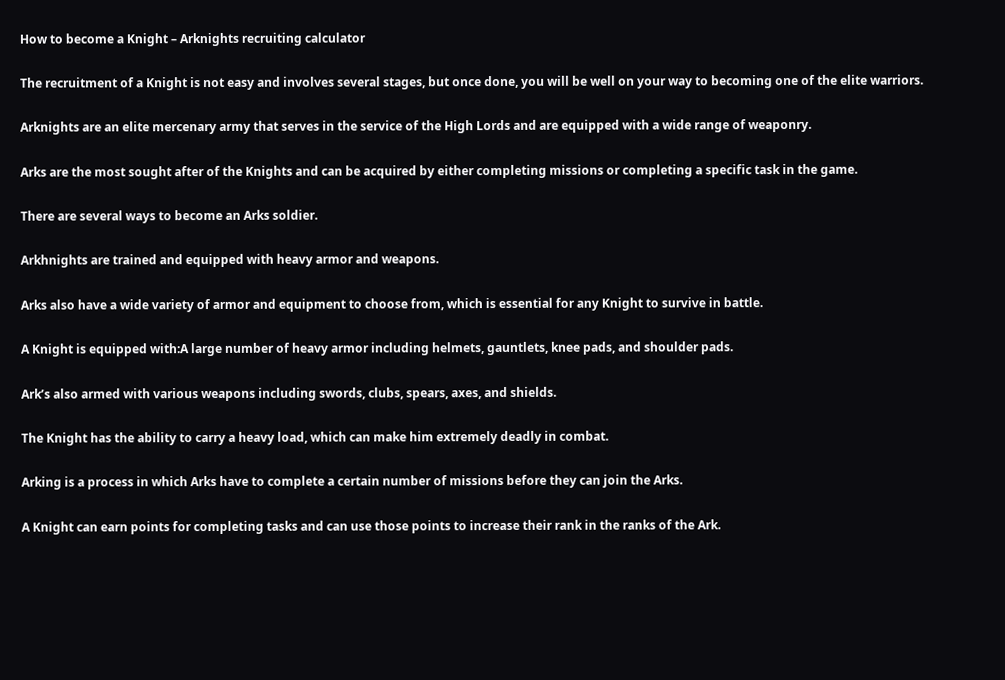How to become a Knight – Arknights recruiting calculator

The recruitment of a Knight is not easy and involves several stages, but once done, you will be well on your way to becoming one of the elite warriors.

Arknights are an elite mercenary army that serves in the service of the High Lords and are equipped with a wide range of weaponry.

Arks are the most sought after of the Knights and can be acquired by either completing missions or completing a specific task in the game.

There are several ways to become an Arks soldier.

Arkhnights are trained and equipped with heavy armor and weapons.

Arks also have a wide variety of armor and equipment to choose from, which is essential for any Knight to survive in battle.

A Knight is equipped with:A large number of heavy armor including helmets, gauntlets, knee pads, and shoulder pads.

Ark’s also armed with various weapons including swords, clubs, spears, axes, and shields.

The Knight has the ability to carry a heavy load, which can make him extremely deadly in combat.

Arking is a process in which Arks have to complete a certain number of missions before they can join the Arks.

A Knight can earn points for completing tasks and can use those points to increase their rank in the ranks of the Ark.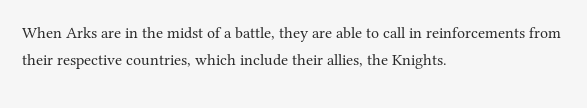When Arks are in the midst of a battle, they are able to call in reinforcements from their respective countries, which include their allies, the Knights.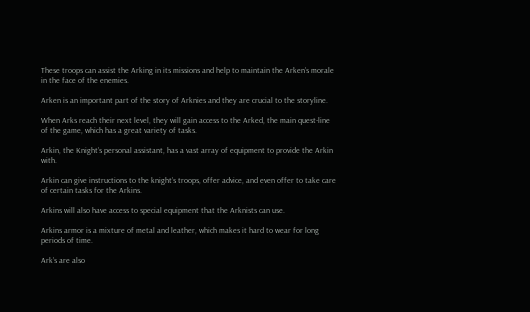These troops can assist the Arking in its missions and help to maintain the Arken’s morale in the face of the enemies.

Arken is an important part of the story of Arknies and they are crucial to the storyline.

When Arks reach their next level, they will gain access to the Arked, the main quest-line of the game, which has a great variety of tasks.

Arkin, the Knight’s personal assistant, has a vast array of equipment to provide the Arkin with.

Arkin can give instructions to the knight’s troops, offer advice, and even offer to take care of certain tasks for the Arkins.

Arkins will also have access to special equipment that the Arknists can use.

Arkins armor is a mixture of metal and leather, which makes it hard to wear for long periods of time.

Ark’s are also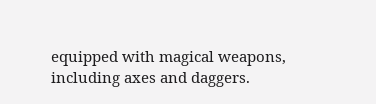equipped with magical weapons, including axes and daggers.